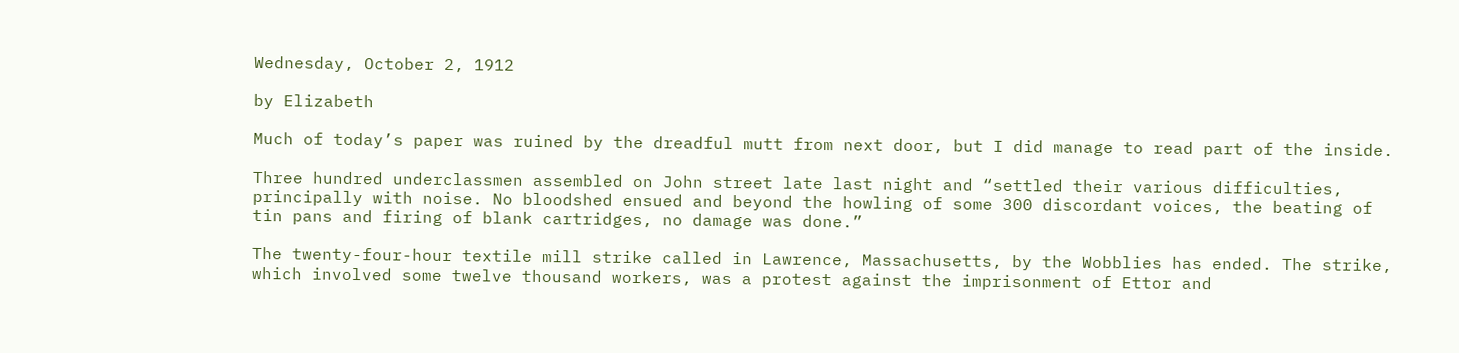Wednesday, October 2, 1912

by Elizabeth

Much of today’s paper was ruined by the dreadful mutt from next door, but I did manage to read part of the inside.

Three hundred underclassmen assembled on John street late last night and “settled their various difficulties, principally with noise. No bloodshed ensued and beyond the howling of some 300 discordant voices, the beating of tin pans and firing of blank cartridges, no damage was done.”

The twenty-four-hour textile mill strike called in Lawrence, Massachusetts, by the Wobblies has ended. The strike, which involved some twelve thousand workers, was a protest against the imprisonment of Ettor and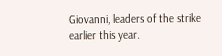Giovanni, leaders of the strike earlier this year.